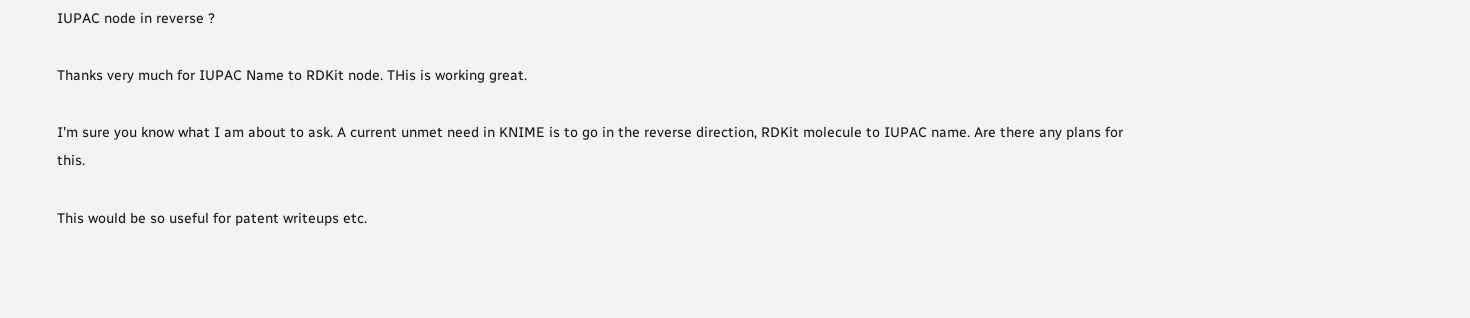IUPAC node in reverse ?

Thanks very much for IUPAC Name to RDKit node. THis is working great.

I'm sure you know what I am about to ask. A current unmet need in KNIME is to go in the reverse direction, RDKit molecule to IUPAC name. Are there any plans for this.

This would be so useful for patent writeups etc.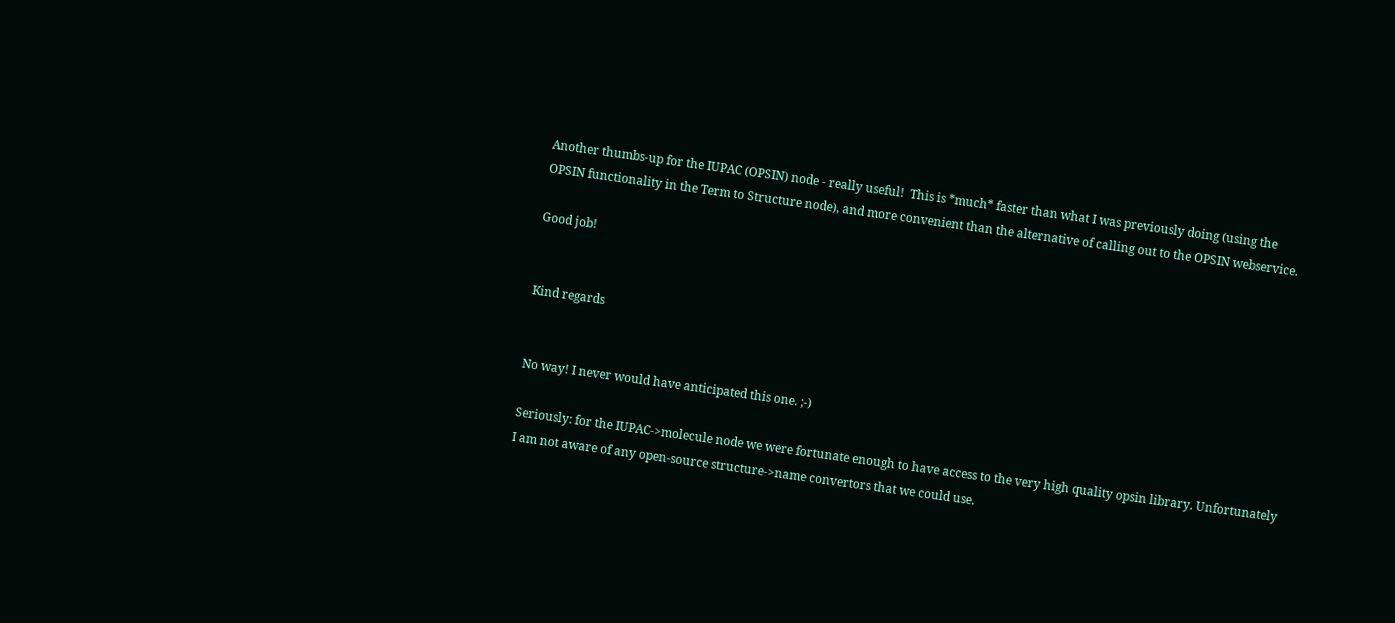Another thumbs-up for the IUPAC (OPSIN) node - really useful!  This is *much* faster than what I was previously doing (using the OPSIN functionality in the Term to Structure node), and more convenient than the alternative of calling out to the OPSIN webservice.

Good job!


Kind regards


No way! I never would have anticipated this one. ;-)

Seriously: for the IUPAC->molecule node we were fortunate enough to have access to the very high quality opsin library. Unfortunately I am not aware of any open-source structure->name convertors that we could use.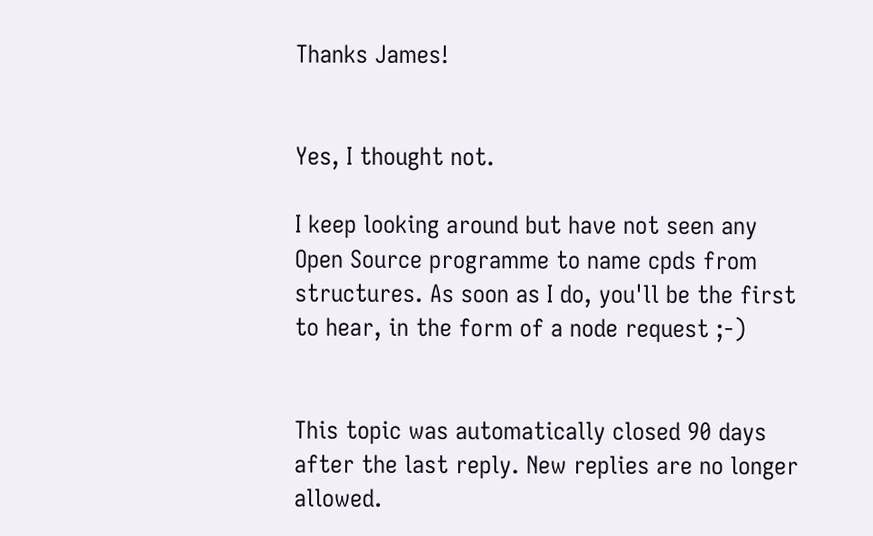Thanks James!


Yes, I thought not.

I keep looking around but have not seen any Open Source programme to name cpds from structures. As soon as I do, you'll be the first to hear, in the form of a node request ;-)


This topic was automatically closed 90 days after the last reply. New replies are no longer allowed.